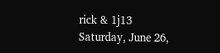rick & 1j13
Saturday, June 26,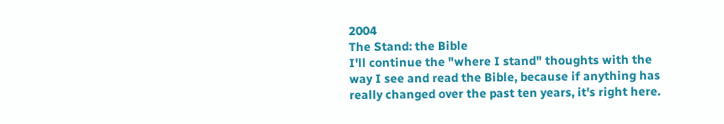2004
The Stand: the Bible
I'll continue the "where I stand" thoughts with the way I see and read the Bible, because if anything has really changed over the past ten years, it's right here.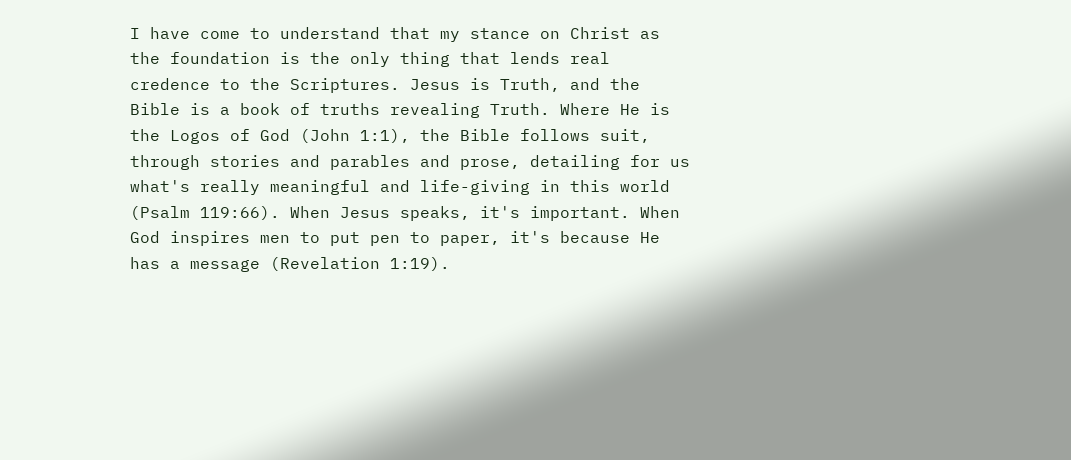I have come to understand that my stance on Christ as the foundation is the only thing that lends real credence to the Scriptures. Jesus is Truth, and the Bible is a book of truths revealing Truth. Where He is the Logos of God (John 1:1), the Bible follows suit, through stories and parables and prose, detailing for us what's really meaningful and life-giving in this world (Psalm 119:66). When Jesus speaks, it's important. When God inspires men to put pen to paper, it's because He has a message (Revelation 1:19).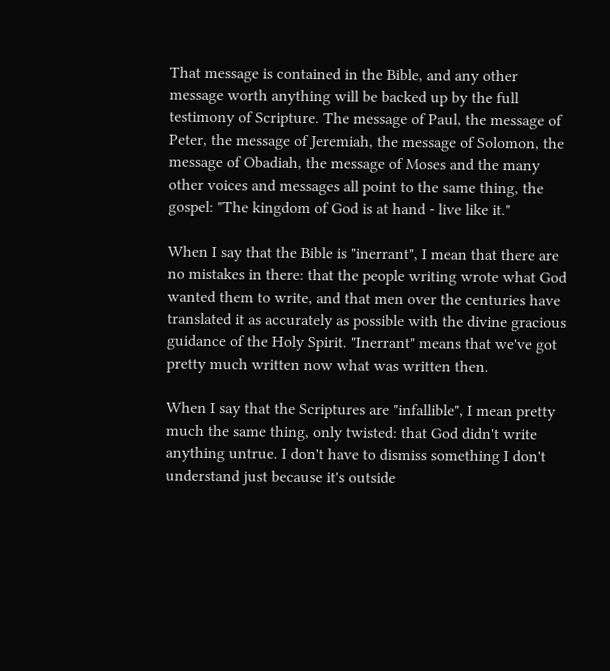That message is contained in the Bible, and any other message worth anything will be backed up by the full testimony of Scripture. The message of Paul, the message of Peter, the message of Jeremiah, the message of Solomon, the message of Obadiah, the message of Moses and the many other voices and messages all point to the same thing, the gospel: "The kingdom of God is at hand - live like it."

When I say that the Bible is "inerrant", I mean that there are no mistakes in there: that the people writing wrote what God wanted them to write, and that men over the centuries have translated it as accurately as possible with the divine gracious guidance of the Holy Spirit. "Inerrant" means that we've got pretty much written now what was written then.

When I say that the Scriptures are "infallible", I mean pretty much the same thing, only twisted: that God didn't write anything untrue. I don't have to dismiss something I don't understand just because it's outside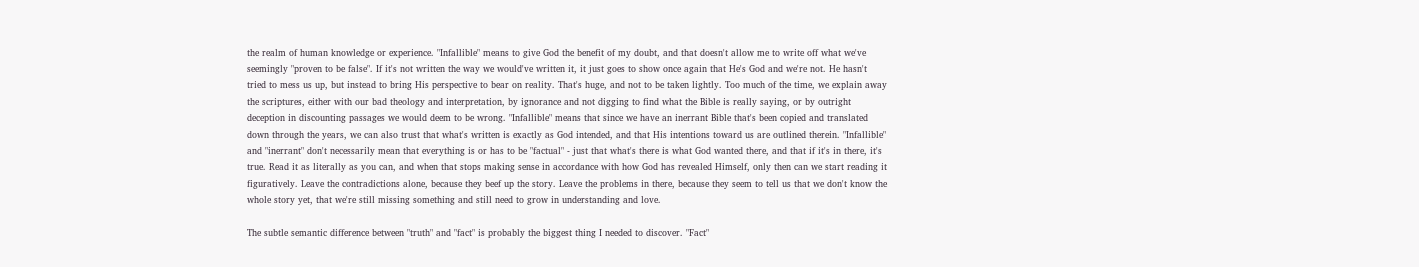the realm of human knowledge or experience. "Infallible" means to give God the benefit of my doubt, and that doesn't allow me to write off what we've seemingly "proven to be false". If it's not written the way we would've written it, it just goes to show once again that He's God and we're not. He hasn't tried to mess us up, but instead to bring His perspective to bear on reality. That's huge, and not to be taken lightly. Too much of the time, we explain away the scriptures, either with our bad theology and interpretation, by ignorance and not digging to find what the Bible is really saying, or by outright deception in discounting passages we would deem to be wrong. "Infallible" means that since we have an inerrant Bible that's been copied and translated down through the years, we can also trust that what's written is exactly as God intended, and that His intentions toward us are outlined therein. "Infallible" and "inerrant" don't necessarily mean that everything is or has to be "factual" - just that what's there is what God wanted there, and that if it's in there, it's true. Read it as literally as you can, and when that stops making sense in accordance with how God has revealed Himself, only then can we start reading it figuratively. Leave the contradictions alone, because they beef up the story. Leave the problems in there, because they seem to tell us that we don't know the whole story yet, that we're still missing something and still need to grow in understanding and love.

The subtle semantic difference between "truth" and "fact" is probably the biggest thing I needed to discover. "Fact"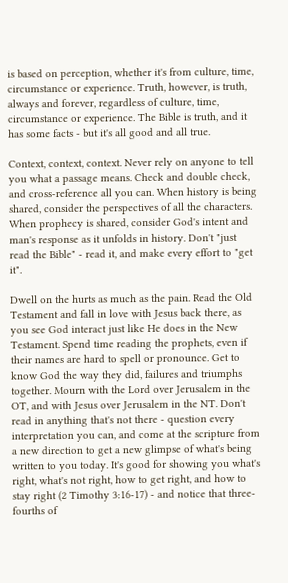is based on perception, whether it's from culture, time, circumstance or experience. Truth, however, is truth, always and forever, regardless of culture, time, circumstance or experience. The Bible is truth, and it has some facts - but it's all good and all true.

Context, context, context. Never rely on anyone to tell you what a passage means. Check and double check, and cross-reference all you can. When history is being shared, consider the perspectives of all the characters. When prophecy is shared, consider God's intent and man's response as it unfolds in history. Don't "just read the Bible" - read it, and make every effort to "get it".

Dwell on the hurts as much as the pain. Read the Old Testament and fall in love with Jesus back there, as you see God interact just like He does in the New Testament. Spend time reading the prophets, even if their names are hard to spell or pronounce. Get to know God the way they did, failures and triumphs together. Mourn with the Lord over Jerusalem in the OT, and with Jesus over Jerusalem in the NT. Don't read in anything that's not there - question every interpretation you can, and come at the scripture from a new direction to get a new glimpse of what's being written to you today. It's good for showing you what's right, what's not right, how to get right, and how to stay right (2 Timothy 3:16-17) - and notice that three-fourths of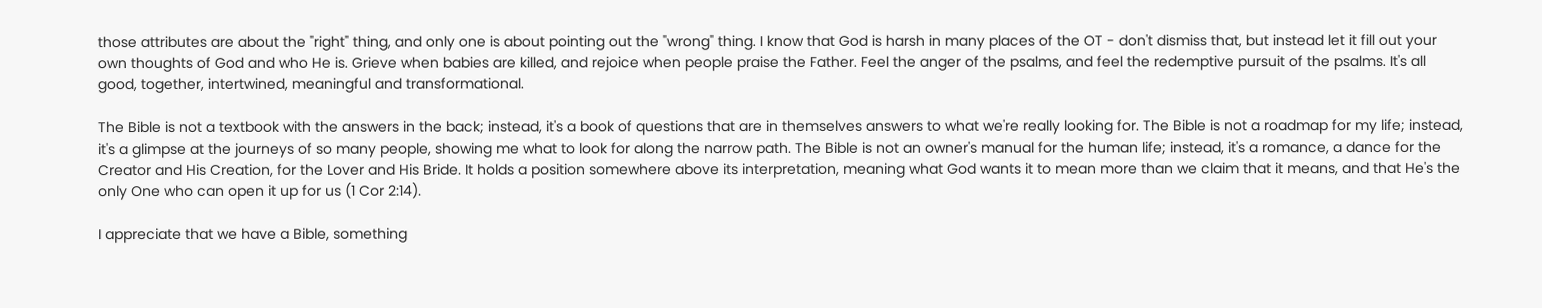those attributes are about the "right" thing, and only one is about pointing out the "wrong" thing. I know that God is harsh in many places of the OT - don't dismiss that, but instead let it fill out your own thoughts of God and who He is. Grieve when babies are killed, and rejoice when people praise the Father. Feel the anger of the psalms, and feel the redemptive pursuit of the psalms. It's all good, together, intertwined, meaningful and transformational.

The Bible is not a textbook with the answers in the back; instead, it's a book of questions that are in themselves answers to what we're really looking for. The Bible is not a roadmap for my life; instead, it's a glimpse at the journeys of so many people, showing me what to look for along the narrow path. The Bible is not an owner's manual for the human life; instead, it's a romance, a dance for the Creator and His Creation, for the Lover and His Bride. It holds a position somewhere above its interpretation, meaning what God wants it to mean more than we claim that it means, and that He's the only One who can open it up for us (1 Cor 2:14).

I appreciate that we have a Bible, something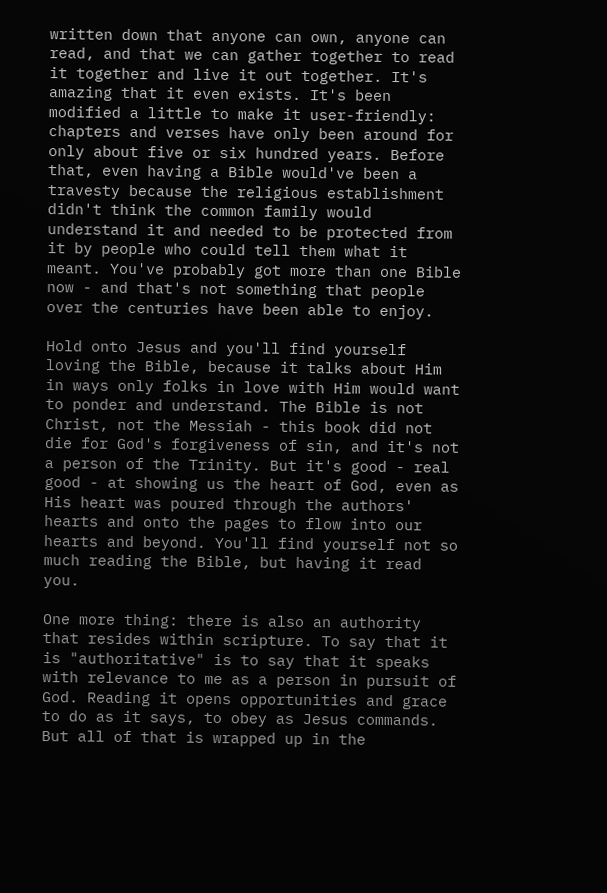written down that anyone can own, anyone can read, and that we can gather together to read it together and live it out together. It's amazing that it even exists. It's been modified a little to make it user-friendly: chapters and verses have only been around for only about five or six hundred years. Before that, even having a Bible would've been a travesty because the religious establishment didn't think the common family would understand it and needed to be protected from it by people who could tell them what it meant. You've probably got more than one Bible now - and that's not something that people over the centuries have been able to enjoy.

Hold onto Jesus and you'll find yourself loving the Bible, because it talks about Him in ways only folks in love with Him would want to ponder and understand. The Bible is not Christ, not the Messiah - this book did not die for God's forgiveness of sin, and it's not a person of the Trinity. But it's good - real good - at showing us the heart of God, even as His heart was poured through the authors' hearts and onto the pages to flow into our hearts and beyond. You'll find yourself not so much reading the Bible, but having it read you.

One more thing: there is also an authority that resides within scripture. To say that it is "authoritative" is to say that it speaks with relevance to me as a person in pursuit of God. Reading it opens opportunities and grace to do as it says, to obey as Jesus commands. But all of that is wrapped up in the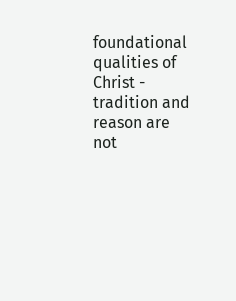foundational qualities of Christ - tradition and reason are not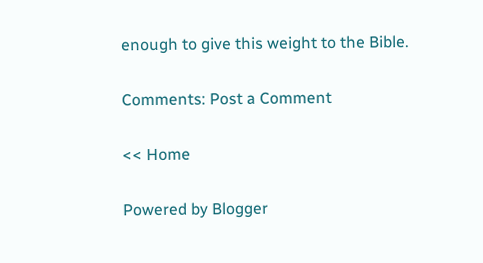enough to give this weight to the Bible.

Comments: Post a Comment

<< Home

Powered by Blogger